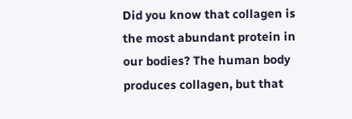Did you know that collagen is the most abundant protein in our bodies? The human body produces collagen, but that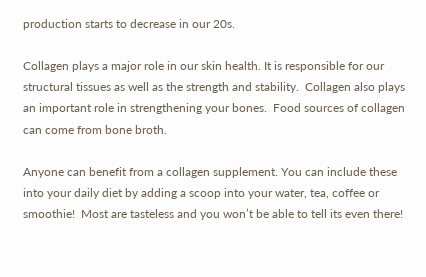production starts to decrease in our 20s.

Collagen plays a major role in our skin health. It is responsible for our structural tissues as well as the strength and stability.  Collagen also plays an important role in strengthening your bones.  Food sources of collagen can come from bone broth.

Anyone can benefit from a collagen supplement. You can include these into your daily diet by adding a scoop into your water, tea, coffee or smoothie!  Most are tasteless and you won’t be able to tell its even there!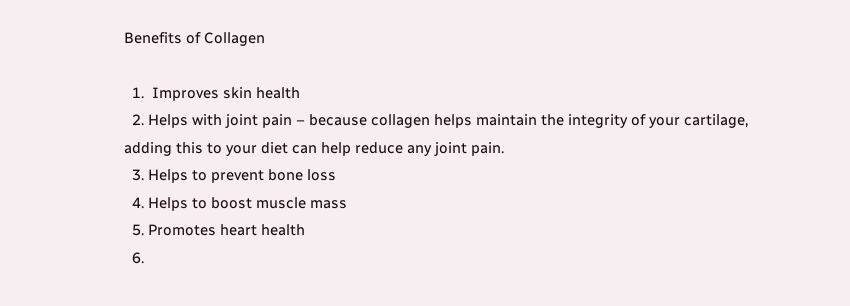Benefits of Collagen

  1.  Improves skin health
  2. Helps with joint pain – because collagen helps maintain the integrity of your cartilage, adding this to your diet can help reduce any joint pain.
  3. Helps to prevent bone loss
  4. Helps to boost muscle mass
  5. Promotes heart health
  6.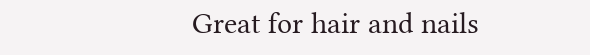Great for hair and nails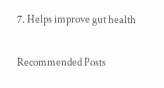7. Helps improve gut health

Recommended Posts